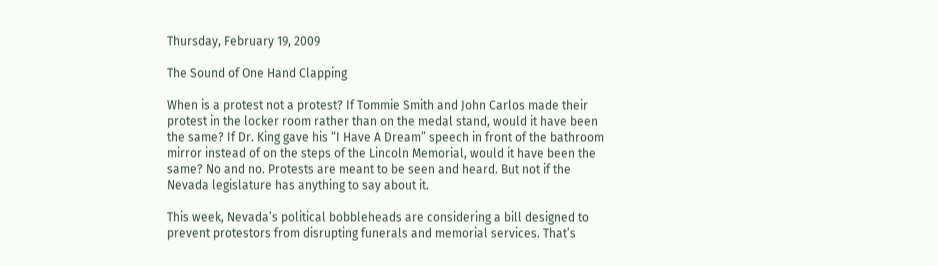Thursday, February 19, 2009

The Sound of One Hand Clapping

When is a protest not a protest? If Tommie Smith and John Carlos made their protest in the locker room rather than on the medal stand, would it have been the same? If Dr. King gave his “I Have A Dream” speech in front of the bathroom mirror instead of on the steps of the Lincoln Memorial, would it have been the same? No and no. Protests are meant to be seen and heard. But not if the Nevada legislature has anything to say about it.

This week, Nevada’s political bobbleheads are considering a bill designed to prevent protestors from disrupting funerals and memorial services. That’s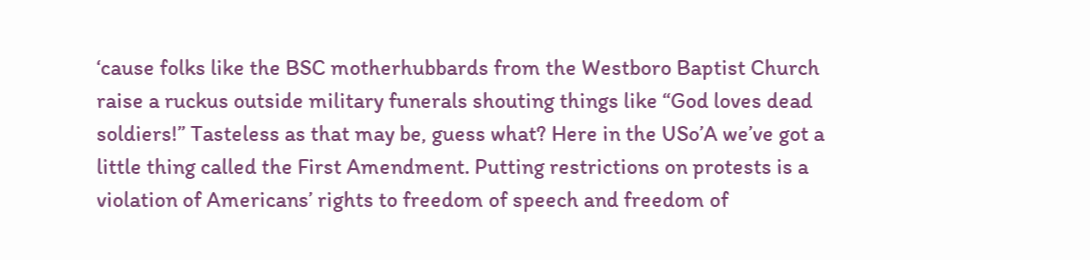‘cause folks like the BSC motherhubbards from the Westboro Baptist Church raise a ruckus outside military funerals shouting things like “God loves dead soldiers!” Tasteless as that may be, guess what? Here in the USo’A we’ve got a little thing called the First Amendment. Putting restrictions on protests is a violation of Americans’ rights to freedom of speech and freedom of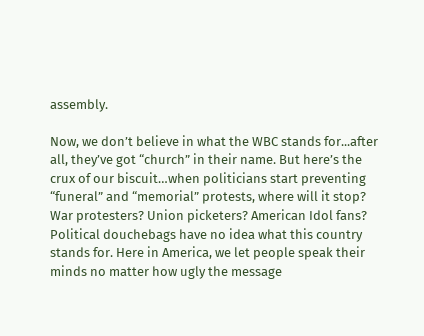assembly.

Now, we don’t believe in what the WBC stands for...after all, they’ve got “church” in their name. But here’s the crux of our biscuit…when politicians start preventing “funeral” and “memorial” protests, where will it stop? War protesters? Union picketers? American Idol fans? Political douchebags have no idea what this country stands for. Here in America, we let people speak their minds no matter how ugly the message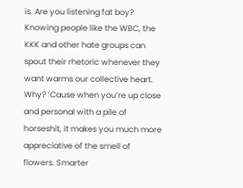is. Are you listening fat boy? Knowing people like the WBC, the KKK and other hate groups can spout their rhetoric whenever they want warms our collective heart. Why? ‘Cause when you’re up close and personal with a pile of horseshit, it makes you much more appreciative of the smell of flowers. Smarter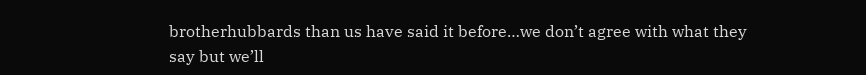brotherhubbards than us have said it before…we don’t agree with what they say but we’ll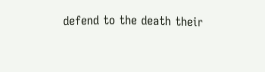defend to the death their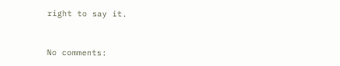right to say it.


No comments: